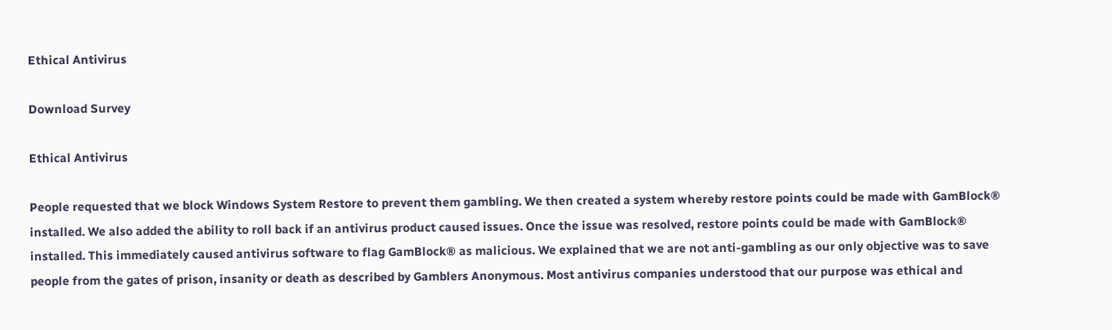Ethical Antivirus

Download Survey

Ethical Antivirus

People requested that we block Windows System Restore to prevent them gambling. We then created a system whereby restore points could be made with GamBlock® installed. We also added the ability to roll back if an antivirus product caused issues. Once the issue was resolved, restore points could be made with GamBlock® installed. This immediately caused antivirus software to flag GamBlock® as malicious. We explained that we are not anti-gambling as our only objective was to save people from the gates of prison, insanity or death as described by Gamblers Anonymous. Most antivirus companies understood that our purpose was ethical and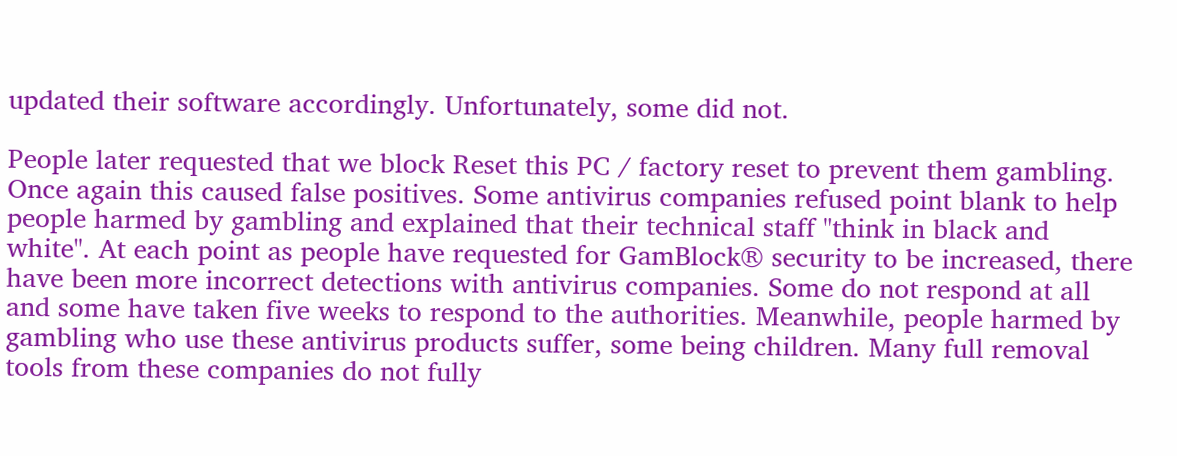updated their software accordingly. Unfortunately, some did not.

People later requested that we block Reset this PC / factory reset to prevent them gambling. Once again this caused false positives. Some antivirus companies refused point blank to help people harmed by gambling and explained that their technical staff "think in black and white". At each point as people have requested for GamBlock® security to be increased, there have been more incorrect detections with antivirus companies. Some do not respond at all and some have taken five weeks to respond to the authorities. Meanwhile, people harmed by gambling who use these antivirus products suffer, some being children. Many full removal tools from these companies do not fully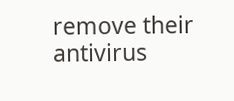remove their antivirus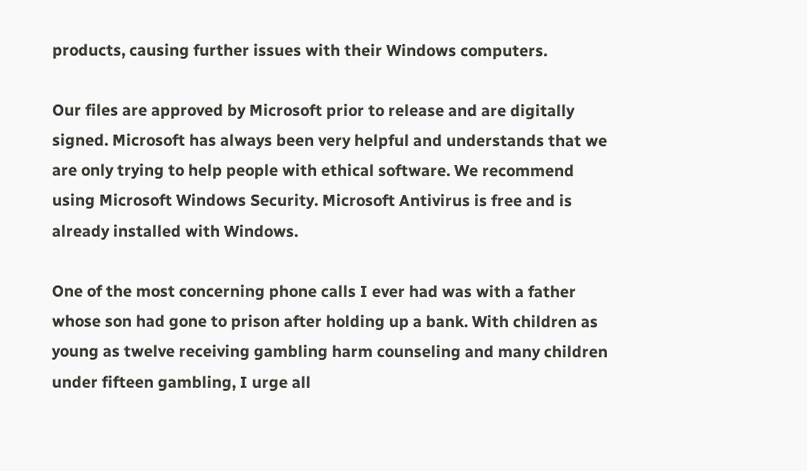products, causing further issues with their Windows computers.

Our files are approved by Microsoft prior to release and are digitally signed. Microsoft has always been very helpful and understands that we are only trying to help people with ethical software. We recommend using Microsoft Windows Security. Microsoft Antivirus is free and is already installed with Windows.

One of the most concerning phone calls I ever had was with a father whose son had gone to prison after holding up a bank. With children as young as twelve receiving gambling harm counseling and many children under fifteen gambling, I urge all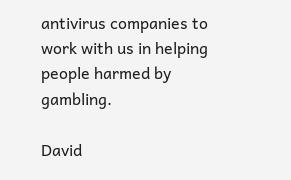antivirus companies to work with us in helping people harmed by gambling.

David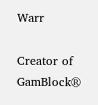Warr

Creator of GamBlock®